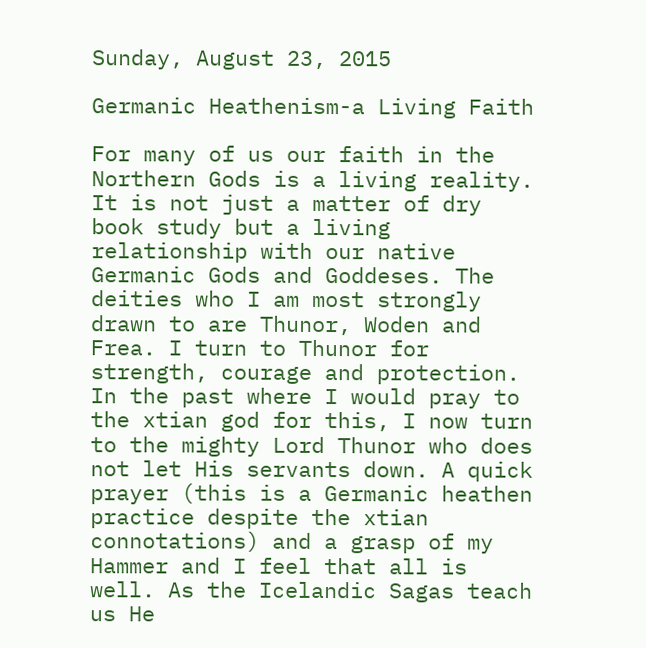Sunday, August 23, 2015

Germanic Heathenism-a Living Faith

For many of us our faith in the Northern Gods is a living reality. It is not just a matter of dry book study but a living relationship with our native Germanic Gods and Goddeses. The deities who I am most strongly drawn to are Thunor, Woden and Frea. I turn to Thunor for strength, courage and protection. In the past where I would pray to the xtian god for this, I now turn to the mighty Lord Thunor who does not let His servants down. A quick prayer (this is a Germanic heathen practice despite the xtian connotations) and a grasp of my Hammer and I feel that all is well. As the Icelandic Sagas teach us He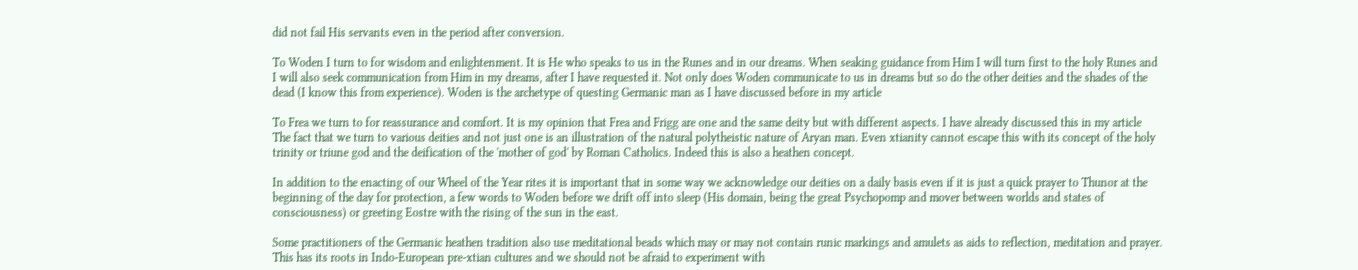did not fail His servants even in the period after conversion.

To Woden I turn to for wisdom and enlightenment. It is He who speaks to us in the Runes and in our dreams. When seaking guidance from Him I will turn first to the holy Runes and I will also seek communication from Him in my dreams, after I have requested it. Not only does Woden communicate to us in dreams but so do the other deities and the shades of the dead (I know this from experience). Woden is the archetype of questing Germanic man as I have discussed before in my article

To Frea we turn to for reassurance and comfort. It is my opinion that Frea and Frigg are one and the same deity but with different aspects. I have already discussed this in my article
The fact that we turn to various deities and not just one is an illustration of the natural polytheistic nature of Aryan man. Even xtianity cannot escape this with its concept of the holy trinity or triune god and the deification of the 'mother of god' by Roman Catholics. Indeed this is also a heathen concept.

In addition to the enacting of our Wheel of the Year rites it is important that in some way we acknowledge our deities on a daily basis even if it is just a quick prayer to Thunor at the beginning of the day for protection, a few words to Woden before we drift off into sleep (His domain, being the great Psychopomp and mover between worlds and states of consciousness) or greeting Eostre with the rising of the sun in the east.

Some practitioners of the Germanic heathen tradition also use meditational beads which may or may not contain runic markings and amulets as aids to reflection, meditation and prayer. This has its roots in Indo-European pre-xtian cultures and we should not be afraid to experiment with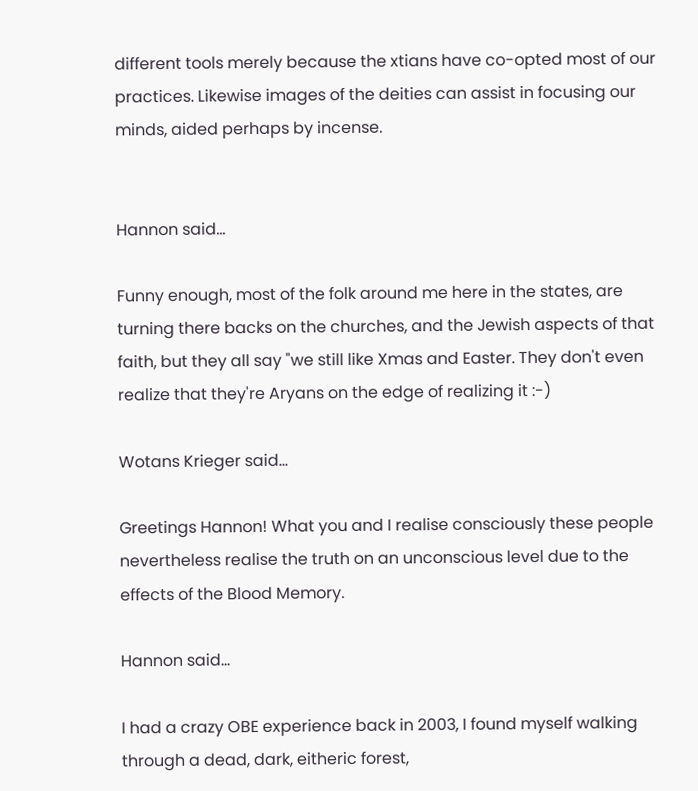different tools merely because the xtians have co-opted most of our practices. Likewise images of the deities can assist in focusing our minds, aided perhaps by incense.


Hannon said...

Funny enough, most of the folk around me here in the states, are turning there backs on the churches, and the Jewish aspects of that faith, but they all say "we still like Xmas and Easter. They don't even realize that they're Aryans on the edge of realizing it :-)

Wotans Krieger said...

Greetings Hannon! What you and I realise consciously these people nevertheless realise the truth on an unconscious level due to the effects of the Blood Memory.

Hannon said...

I had a crazy OBE experience back in 2003, I found myself walking through a dead, dark, eitheric forest,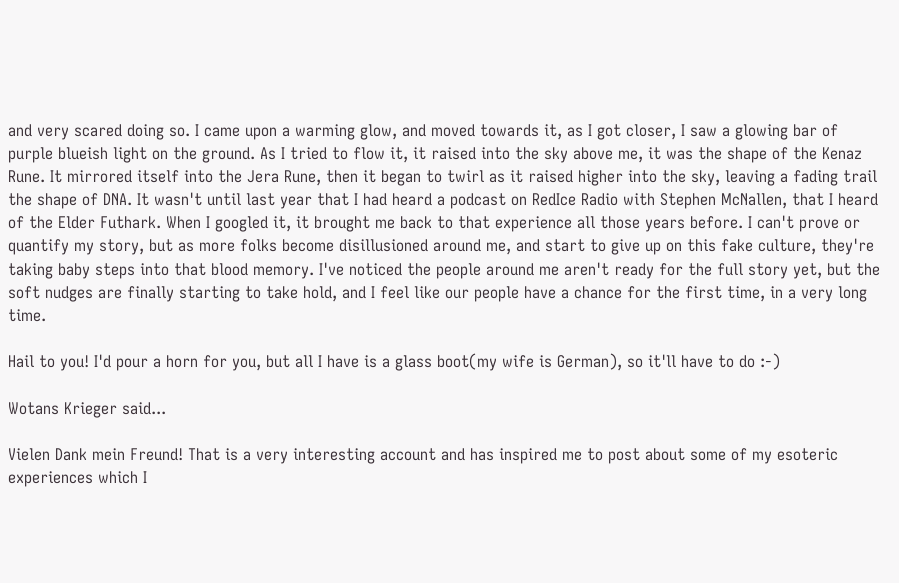and very scared doing so. I came upon a warming glow, and moved towards it, as I got closer, I saw a glowing bar of purple blueish light on the ground. As I tried to flow it, it raised into the sky above me, it was the shape of the Kenaz Rune. It mirrored itself into the Jera Rune, then it began to twirl as it raised higher into the sky, leaving a fading trail the shape of DNA. It wasn't until last year that I had heard a podcast on RedIce Radio with Stephen McNallen, that I heard of the Elder Futhark. When I googled it, it brought me back to that experience all those years before. I can't prove or quantify my story, but as more folks become disillusioned around me, and start to give up on this fake culture, they're taking baby steps into that blood memory. I've noticed the people around me aren't ready for the full story yet, but the soft nudges are finally starting to take hold, and I feel like our people have a chance for the first time, in a very long time.

Hail to you! I'd pour a horn for you, but all I have is a glass boot(my wife is German), so it'll have to do :-)

Wotans Krieger said...

Vielen Dank mein Freund! That is a very interesting account and has inspired me to post about some of my esoteric experiences which I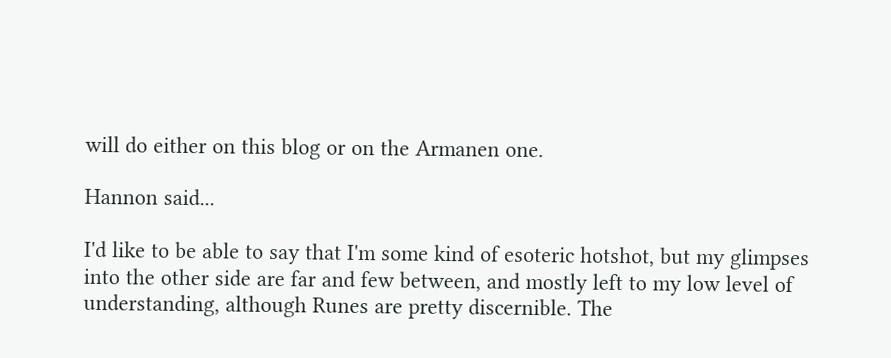will do either on this blog or on the Armanen one.

Hannon said...

I'd like to be able to say that I'm some kind of esoteric hotshot, but my glimpses into the other side are far and few between, and mostly left to my low level of understanding, although Runes are pretty discernible. The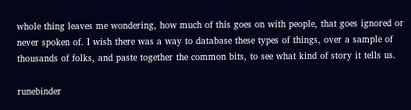whole thing leaves me wondering, how much of this goes on with people, that goes ignored or never spoken of. I wish there was a way to database these types of things, over a sample of thousands of folks, and paste together the common bits, to see what kind of story it tells us.

runebinder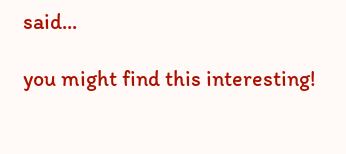said...

you might find this interesting!